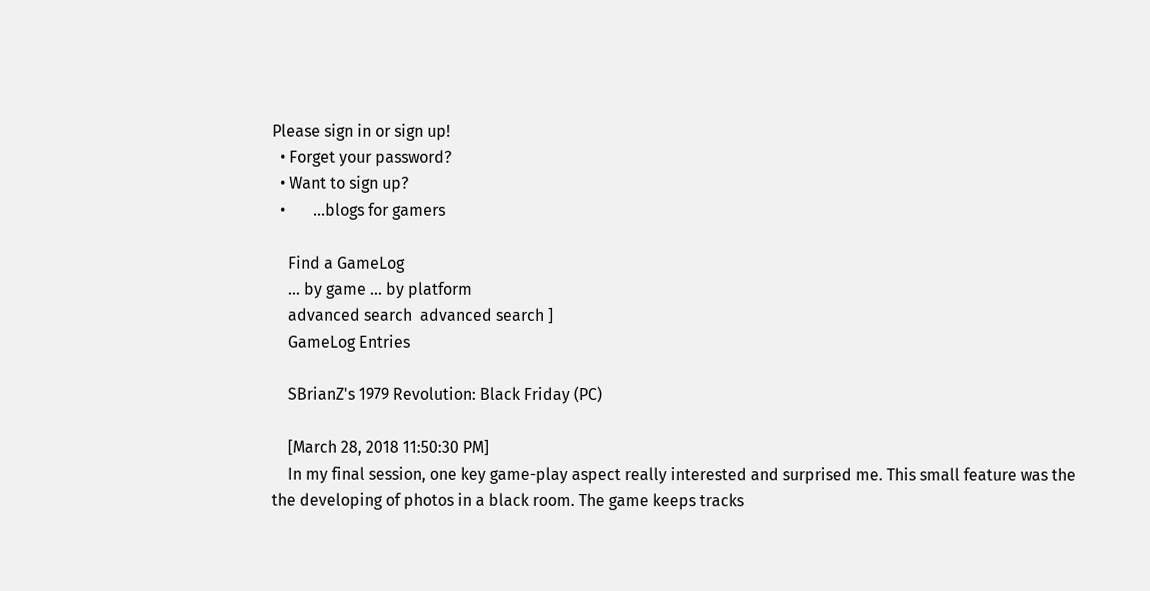Please sign in or sign up!
  • Forget your password?
  • Want to sign up?
  •       ...blogs for gamers

    Find a GameLog
    ... by game ... by platform
    advanced search  advanced search ]
    GameLog Entries

    SBrianZ's 1979 Revolution: Black Friday (PC)

    [March 28, 2018 11:50:30 PM]
    In my final session, one key game-play aspect really interested and surprised me. This small feature was the the developing of photos in a black room. The game keeps tracks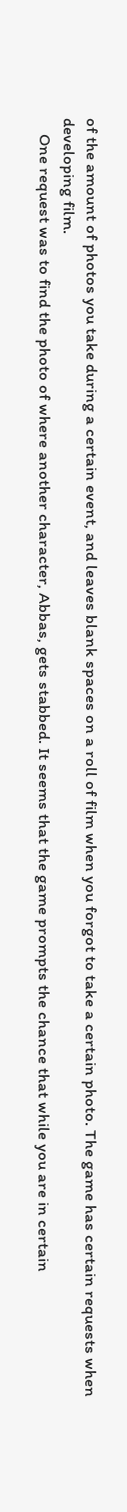of the amount of photos you take during a certain event, and leaves blank spaces on a roll of film when you forgot to take a certain photo. The game has certain requests when developing film.
    One request was to find the photo of where another character, Abbas, gets stabbed. It seems that the game prompts the chance that while you are in certain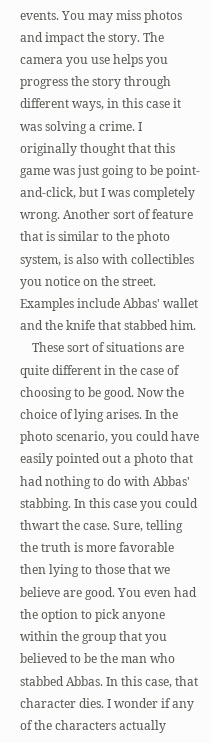events. You may miss photos and impact the story. The camera you use helps you progress the story through different ways, in this case it was solving a crime. I originally thought that this game was just going to be point-and-click, but I was completely wrong. Another sort of feature that is similar to the photo system, is also with collectibles you notice on the street. Examples include Abbas' wallet and the knife that stabbed him.
    These sort of situations are quite different in the case of choosing to be good. Now the choice of lying arises. In the photo scenario, you could have easily pointed out a photo that had nothing to do with Abbas' stabbing. In this case you could thwart the case. Sure, telling the truth is more favorable then lying to those that we believe are good. You even had the option to pick anyone within the group that you believed to be the man who stabbed Abbas. In this case, that character dies. I wonder if any of the characters actually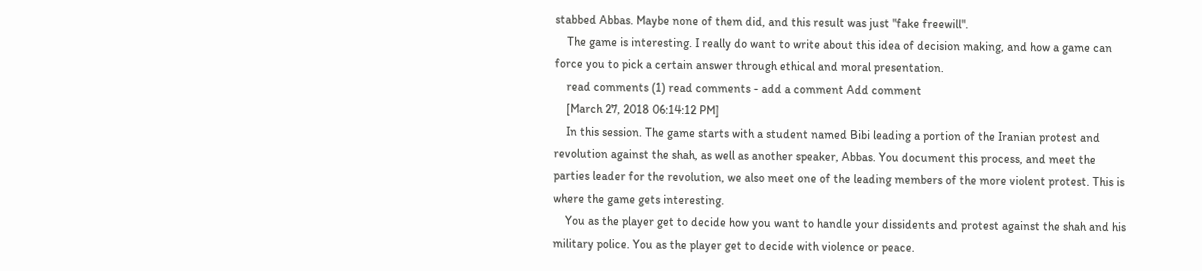stabbed Abbas. Maybe none of them did, and this result was just "fake freewill".
    The game is interesting. I really do want to write about this idea of decision making, and how a game can force you to pick a certain answer through ethical and moral presentation.
    read comments (1) read comments - add a comment Add comment
    [March 27, 2018 06:14:12 PM]
    In this session. The game starts with a student named Bibi leading a portion of the Iranian protest and revolution against the shah, as well as another speaker, Abbas. You document this process, and meet the parties leader for the revolution, we also meet one of the leading members of the more violent protest. This is where the game gets interesting.
    You as the player get to decide how you want to handle your dissidents and protest against the shah and his military police. You as the player get to decide with violence or peace.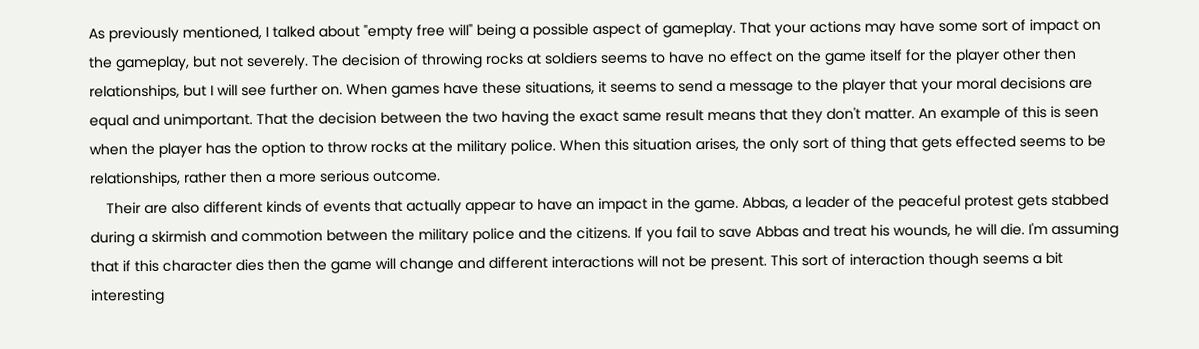As previously mentioned, I talked about "empty free will" being a possible aspect of gameplay. That your actions may have some sort of impact on the gameplay, but not severely. The decision of throwing rocks at soldiers seems to have no effect on the game itself for the player other then relationships, but I will see further on. When games have these situations, it seems to send a message to the player that your moral decisions are equal and unimportant. That the decision between the two having the exact same result means that they don't matter. An example of this is seen when the player has the option to throw rocks at the military police. When this situation arises, the only sort of thing that gets effected seems to be relationships, rather then a more serious outcome.
    Their are also different kinds of events that actually appear to have an impact in the game. Abbas, a leader of the peaceful protest gets stabbed during a skirmish and commotion between the military police and the citizens. If you fail to save Abbas and treat his wounds, he will die. I'm assuming that if this character dies then the game will change and different interactions will not be present. This sort of interaction though seems a bit interesting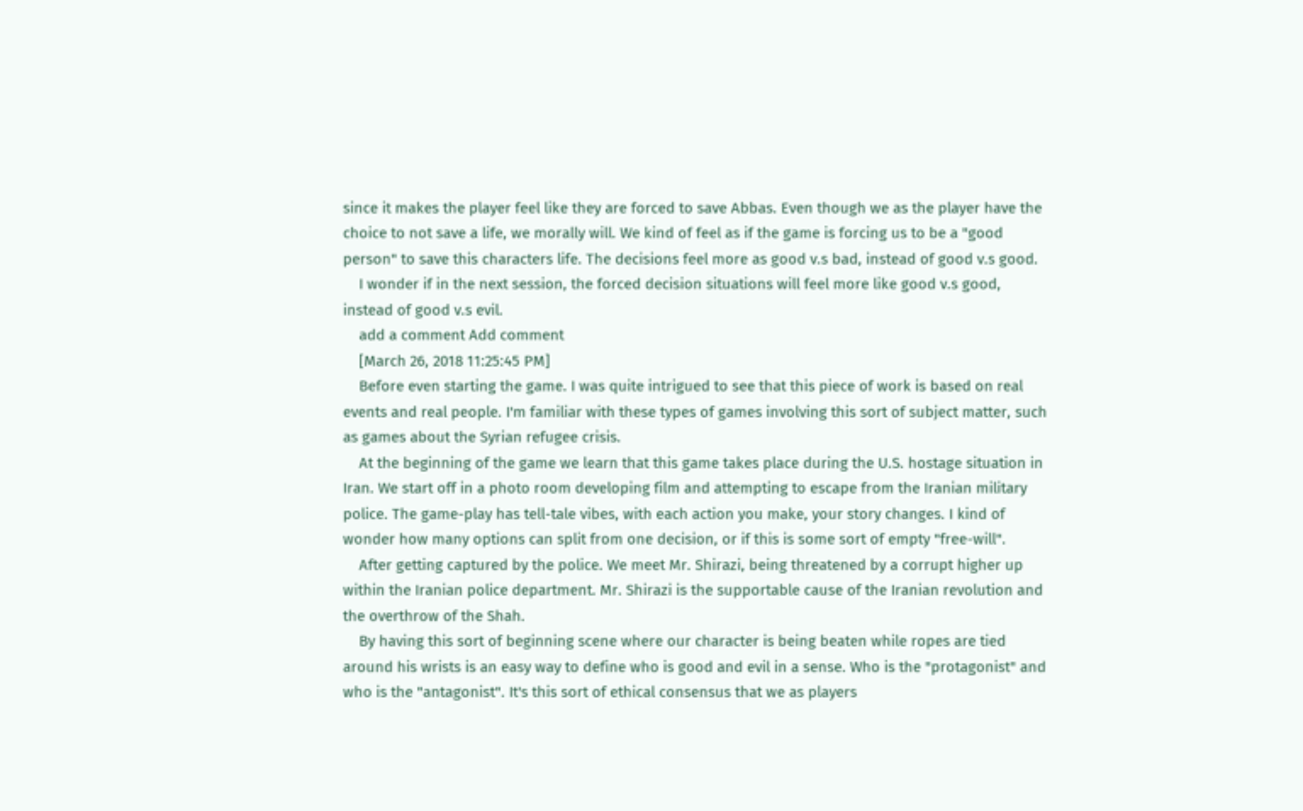since it makes the player feel like they are forced to save Abbas. Even though we as the player have the choice to not save a life, we morally will. We kind of feel as if the game is forcing us to be a "good person" to save this characters life. The decisions feel more as good v.s bad, instead of good v.s good.
    I wonder if in the next session, the forced decision situations will feel more like good v.s good, instead of good v.s evil.
    add a comment Add comment
    [March 26, 2018 11:25:45 PM]
    Before even starting the game. I was quite intrigued to see that this piece of work is based on real events and real people. I'm familiar with these types of games involving this sort of subject matter, such as games about the Syrian refugee crisis.
    At the beginning of the game we learn that this game takes place during the U.S. hostage situation in Iran. We start off in a photo room developing film and attempting to escape from the Iranian military police. The game-play has tell-tale vibes, with each action you make, your story changes. I kind of wonder how many options can split from one decision, or if this is some sort of empty "free-will".
    After getting captured by the police. We meet Mr. Shirazi, being threatened by a corrupt higher up within the Iranian police department. Mr. Shirazi is the supportable cause of the Iranian revolution and the overthrow of the Shah.
    By having this sort of beginning scene where our character is being beaten while ropes are tied around his wrists is an easy way to define who is good and evil in a sense. Who is the "protagonist" and who is the "antagonist". It's this sort of ethical consensus that we as players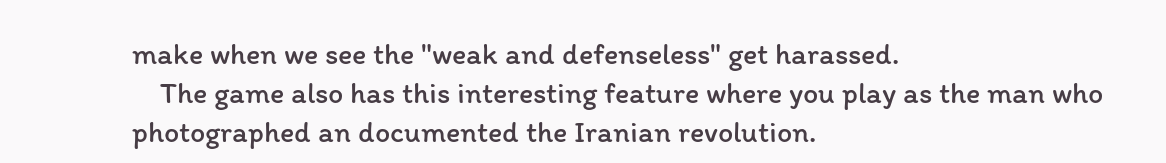make when we see the "weak and defenseless" get harassed.
    The game also has this interesting feature where you play as the man who photographed an documented the Iranian revolution.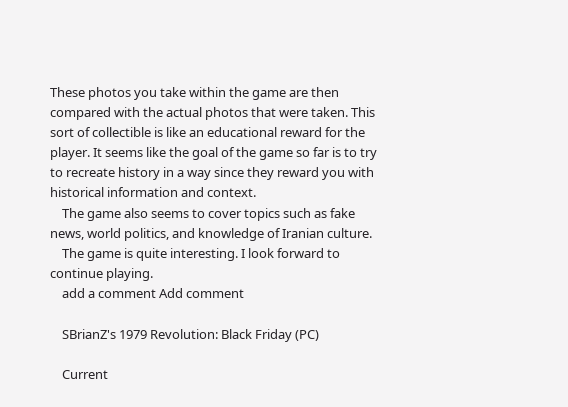These photos you take within the game are then compared with the actual photos that were taken. This sort of collectible is like an educational reward for the player. It seems like the goal of the game so far is to try to recreate history in a way since they reward you with historical information and context.
    The game also seems to cover topics such as fake news, world politics, and knowledge of Iranian culture.
    The game is quite interesting. I look forward to continue playing.
    add a comment Add comment

    SBrianZ's 1979 Revolution: Black Friday (PC)

    Current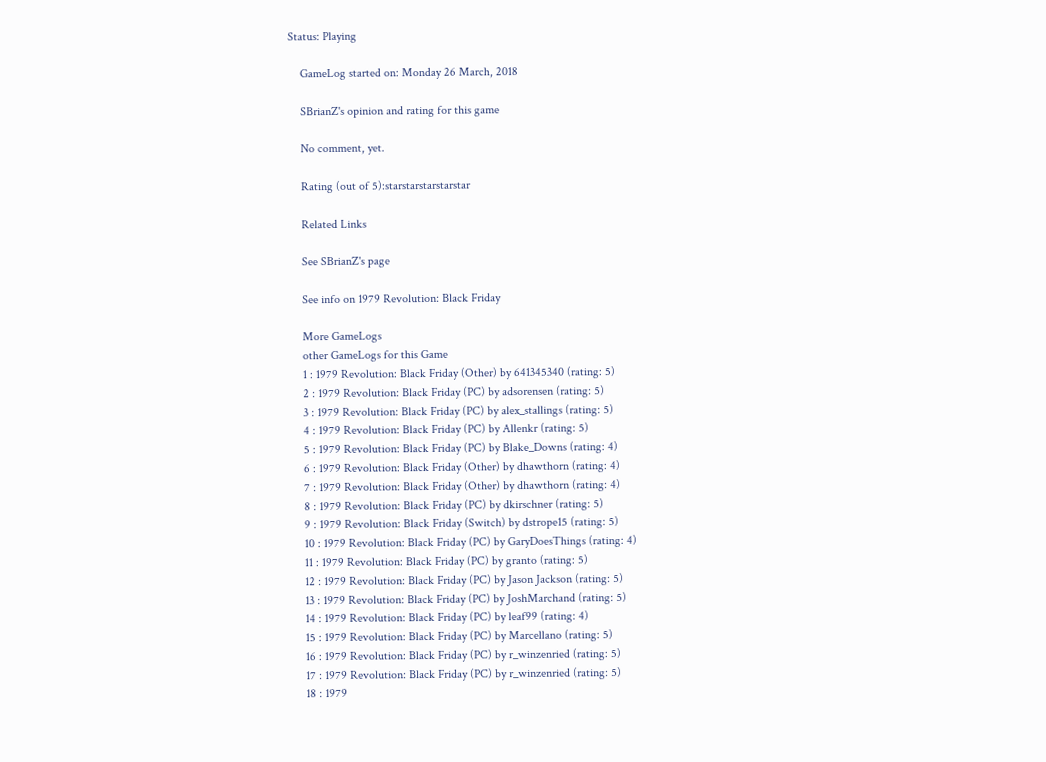Status: Playing

    GameLog started on: Monday 26 March, 2018

    SBrianZ's opinion and rating for this game

    No comment, yet.

    Rating (out of 5):starstarstarstarstar

    Related Links

    See SBrianZ's page

    See info on 1979 Revolution: Black Friday

    More GameLogs
    other GameLogs for this Game
    1 : 1979 Revolution: Black Friday (Other) by 641345340 (rating: 5)
    2 : 1979 Revolution: Black Friday (PC) by adsorensen (rating: 5)
    3 : 1979 Revolution: Black Friday (PC) by alex_stallings (rating: 5)
    4 : 1979 Revolution: Black Friday (PC) by Allenkr (rating: 5)
    5 : 1979 Revolution: Black Friday (PC) by Blake_Downs (rating: 4)
    6 : 1979 Revolution: Black Friday (Other) by dhawthorn (rating: 4)
    7 : 1979 Revolution: Black Friday (Other) by dhawthorn (rating: 4)
    8 : 1979 Revolution: Black Friday (PC) by dkirschner (rating: 5)
    9 : 1979 Revolution: Black Friday (Switch) by dstrope15 (rating: 5)
    10 : 1979 Revolution: Black Friday (PC) by GaryDoesThings (rating: 4)
    11 : 1979 Revolution: Black Friday (PC) by granto (rating: 5)
    12 : 1979 Revolution: Black Friday (PC) by Jason Jackson (rating: 5)
    13 : 1979 Revolution: Black Friday (PC) by JoshMarchand (rating: 5)
    14 : 1979 Revolution: Black Friday (PC) by leaf99 (rating: 4)
    15 : 1979 Revolution: Black Friday (PC) by Marcellano (rating: 5)
    16 : 1979 Revolution: Black Friday (PC) by r_winzenried (rating: 5)
    17 : 1979 Revolution: Black Friday (PC) by r_winzenried (rating: 5)
    18 : 1979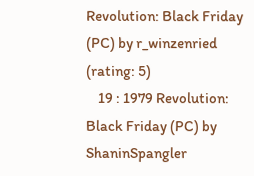Revolution: Black Friday (PC) by r_winzenried (rating: 5)
    19 : 1979 Revolution: Black Friday (PC) by ShaninSpangler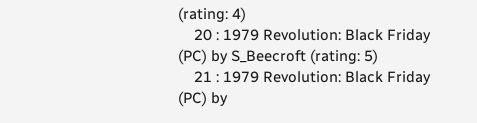(rating: 4)
    20 : 1979 Revolution: Black Friday (PC) by S_Beecroft (rating: 5)
    21 : 1979 Revolution: Black Friday (PC) by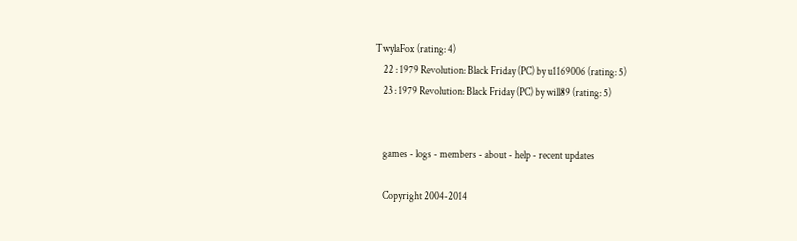TwylaFox (rating: 4)
    22 : 1979 Revolution: Black Friday (PC) by u1169006 (rating: 5)
    23 : 1979 Revolution: Black Friday (PC) by will89 (rating: 5)


    games - logs - members - about - help - recent updates

    Copyright 2004-2014